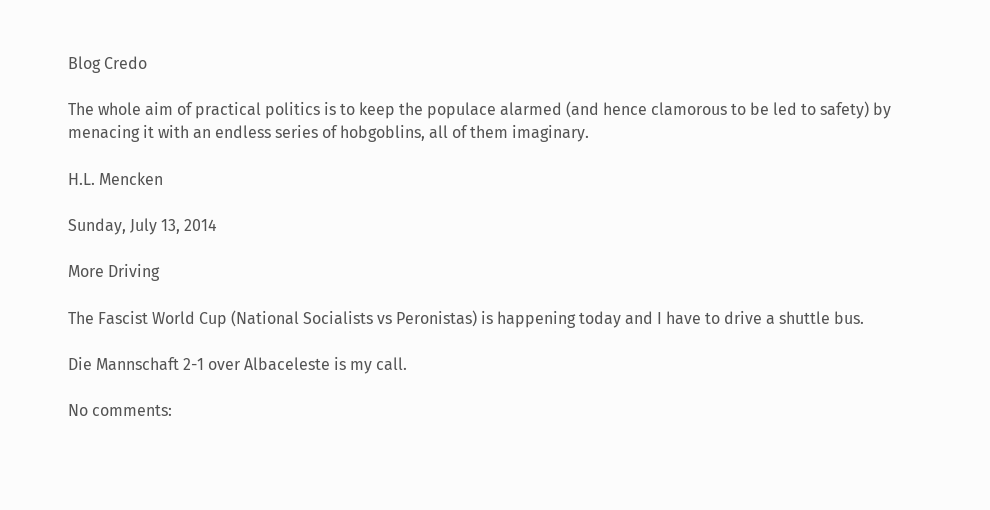Blog Credo

The whole aim of practical politics is to keep the populace alarmed (and hence clamorous to be led to safety) by menacing it with an endless series of hobgoblins, all of them imaginary.

H.L. Mencken

Sunday, July 13, 2014

More Driving

The Fascist World Cup (National Socialists vs Peronistas) is happening today and I have to drive a shuttle bus.

Die Mannschaft 2-1 over Albaceleste is my call.

No comments: